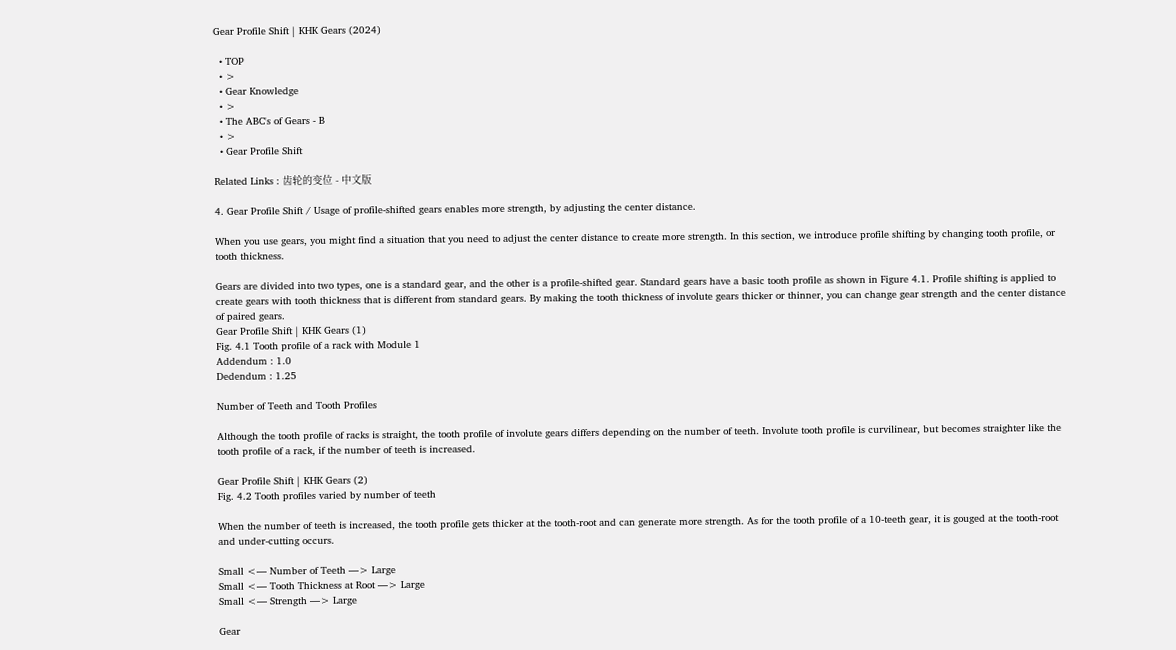Gear Profile Shift | KHK Gears (2024)

  • TOP
  • >
  • Gear Knowledge
  • >
  • The ABC's of Gears - B
  • >
  • Gear Profile Shift

Related Links : 齿轮的变位 - 中文版

4. Gear Profile Shift / Usage of profile-shifted gears enables more strength, by adjusting the center distance.

When you use gears, you might find a situation that you need to adjust the center distance to create more strength. In this section, we introduce profile shifting by changing tooth profile, or tooth thickness.

Gears are divided into two types, one is a standard gear, and the other is a profile-shifted gear. Standard gears have a basic tooth profile as shown in Figure 4.1. Profile shifting is applied to create gears with tooth thickness that is different from standard gears. By making the tooth thickness of involute gears thicker or thinner, you can change gear strength and the center distance of paired gears.
Gear Profile Shift | KHK Gears (1)
Fig. 4.1 Tooth profile of a rack with Module 1
Addendum : 1.0
Dedendum : 1.25

Number of Teeth and Tooth Profiles

Although the tooth profile of racks is straight, the tooth profile of involute gears differs depending on the number of teeth. Involute tooth profile is curvilinear, but becomes straighter like the tooth profile of a rack, if the number of teeth is increased.

Gear Profile Shift | KHK Gears (2)
Fig. 4.2 Tooth profiles varied by number of teeth

When the number of teeth is increased, the tooth profile gets thicker at the tooth-root and can generate more strength. As for the tooth profile of a 10-teeth gear, it is gouged at the tooth-root and under-cutting occurs.

Small <— Number of Teeth —> Large
Small <— Tooth Thickness at Root —> Large
Small <— Strength —> Large

Gear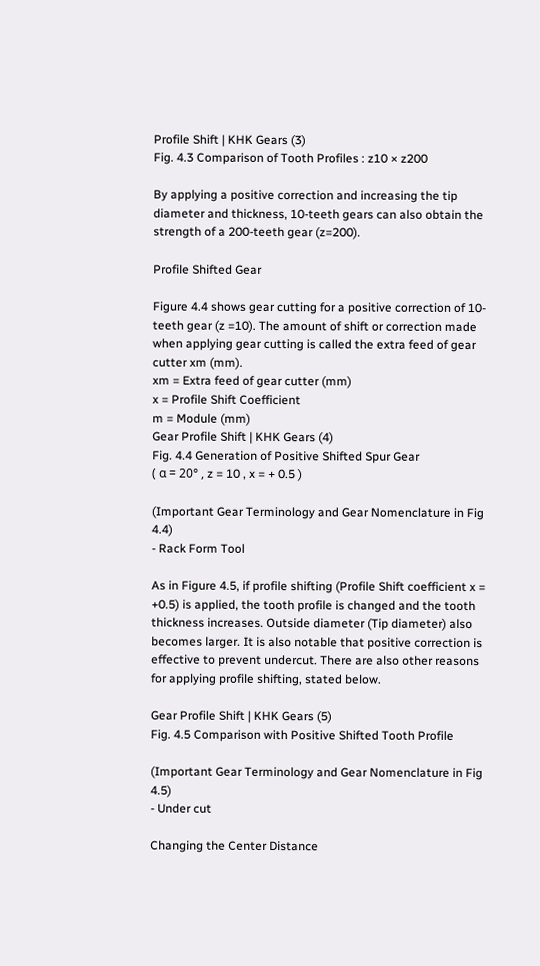Profile Shift | KHK Gears (3)
Fig. 4.3 Comparison of Tooth Profiles : z10 × z200

By applying a positive correction and increasing the tip diameter and thickness, 10-teeth gears can also obtain the strength of a 200-teeth gear (z=200).

Profile Shifted Gear

Figure 4.4 shows gear cutting for a positive correction of 10-teeth gear (z =10). The amount of shift or correction made when applying gear cutting is called the extra feed of gear cutter xm (mm).
xm = Extra feed of gear cutter (mm)
x = Profile Shift Coefficient
m = Module (mm)
Gear Profile Shift | KHK Gears (4)
Fig. 4.4 Generation of Positive Shifted Spur Gear
( α = 20° , z = 10 , x = + 0.5 )

(Important Gear Terminology and Gear Nomenclature in Fig 4.4)
- Rack Form Tool

As in Figure 4.5, if profile shifting (Profile Shift coefficient x = +0.5) is applied, the tooth profile is changed and the tooth thickness increases. Outside diameter (Tip diameter) also becomes larger. It is also notable that positive correction is effective to prevent undercut. There are also other reasons for applying profile shifting, stated below.

Gear Profile Shift | KHK Gears (5)
Fig. 4.5 Comparison with Positive Shifted Tooth Profile

(Important Gear Terminology and Gear Nomenclature in Fig 4.5)
- Under cut

Changing the Center Distance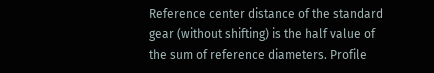Reference center distance of the standard gear (without shifting) is the half value of the sum of reference diameters. Profile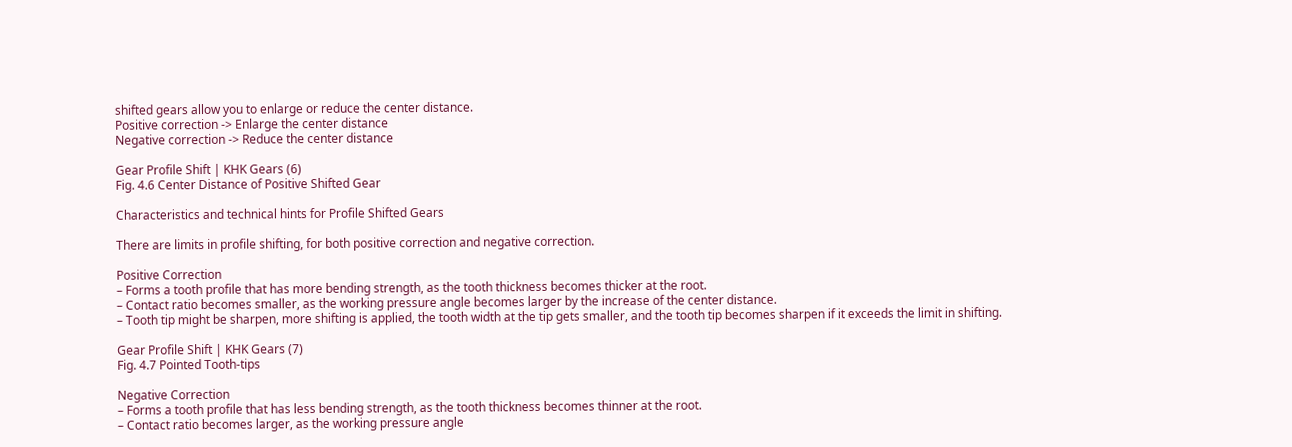shifted gears allow you to enlarge or reduce the center distance.
Positive correction -> Enlarge the center distance
Negative correction -> Reduce the center distance

Gear Profile Shift | KHK Gears (6)
Fig. 4.6 Center Distance of Positive Shifted Gear

Characteristics and technical hints for Profile Shifted Gears

There are limits in profile shifting, for both positive correction and negative correction.

Positive Correction
– Forms a tooth profile that has more bending strength, as the tooth thickness becomes thicker at the root.
– Contact ratio becomes smaller, as the working pressure angle becomes larger by the increase of the center distance.
– Tooth tip might be sharpen, more shifting is applied, the tooth width at the tip gets smaller, and the tooth tip becomes sharpen if it exceeds the limit in shifting.

Gear Profile Shift | KHK Gears (7)
Fig. 4.7 Pointed Tooth-tips

Negative Correction
– Forms a tooth profile that has less bending strength, as the tooth thickness becomes thinner at the root.
– Contact ratio becomes larger, as the working pressure angle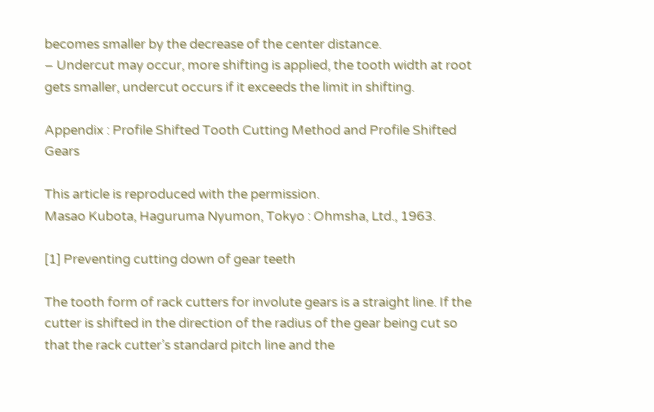becomes smaller by the decrease of the center distance.
– Undercut may occur, more shifting is applied, the tooth width at root gets smaller, undercut occurs if it exceeds the limit in shifting.

Appendix : Profile Shifted Tooth Cutting Method and Profile Shifted Gears

This article is reproduced with the permission.
Masao Kubota, Haguruma Nyumon, Tokyo : Ohmsha, Ltd., 1963.

[1] Preventing cutting down of gear teeth

The tooth form of rack cutters for involute gears is a straight line. If the cutter is shifted in the direction of the radius of the gear being cut so that the rack cutter’s standard pitch line and the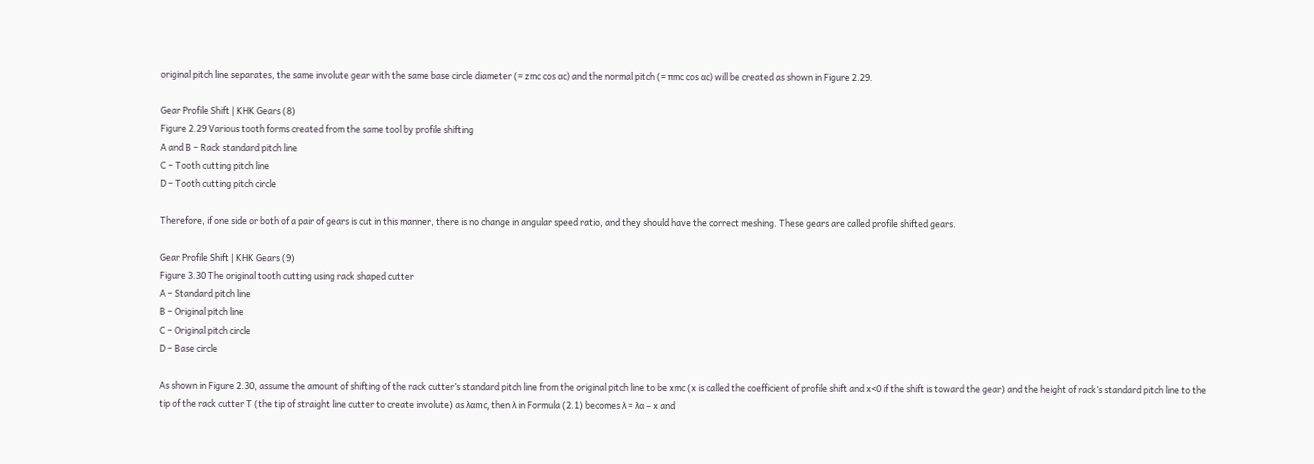original pitch line separates, the same involute gear with the same base circle diameter (= zmc cos αc) and the normal pitch (= πmc cos αc) will be created as shown in Figure 2.29.

Gear Profile Shift | KHK Gears (8)
Figure 2.29 Various tooth forms created from the same tool by profile shifting
A and B – Rack standard pitch line
C – Tooth cutting pitch line
D – Tooth cutting pitch circle

Therefore, if one side or both of a pair of gears is cut in this manner, there is no change in angular speed ratio, and they should have the correct meshing. These gears are called profile shifted gears.

Gear Profile Shift | KHK Gears (9)
Figure 3.30 The original tooth cutting using rack shaped cutter
A – Standard pitch line
B – Original pitch line
C – Original pitch circle
D – Base circle

As shown in Figure 2.30, assume the amount of shifting of the rack cutter’s standard pitch line from the original pitch line to be xmc (x is called the coefficient of profile shift and x<0 if the shift is toward the gear) and the height of rack’s standard pitch line to the tip of the rack cutter T (the tip of straight line cutter to create involute) as λαmc, then λ in Formula (2.1) becomes λ = λα – x and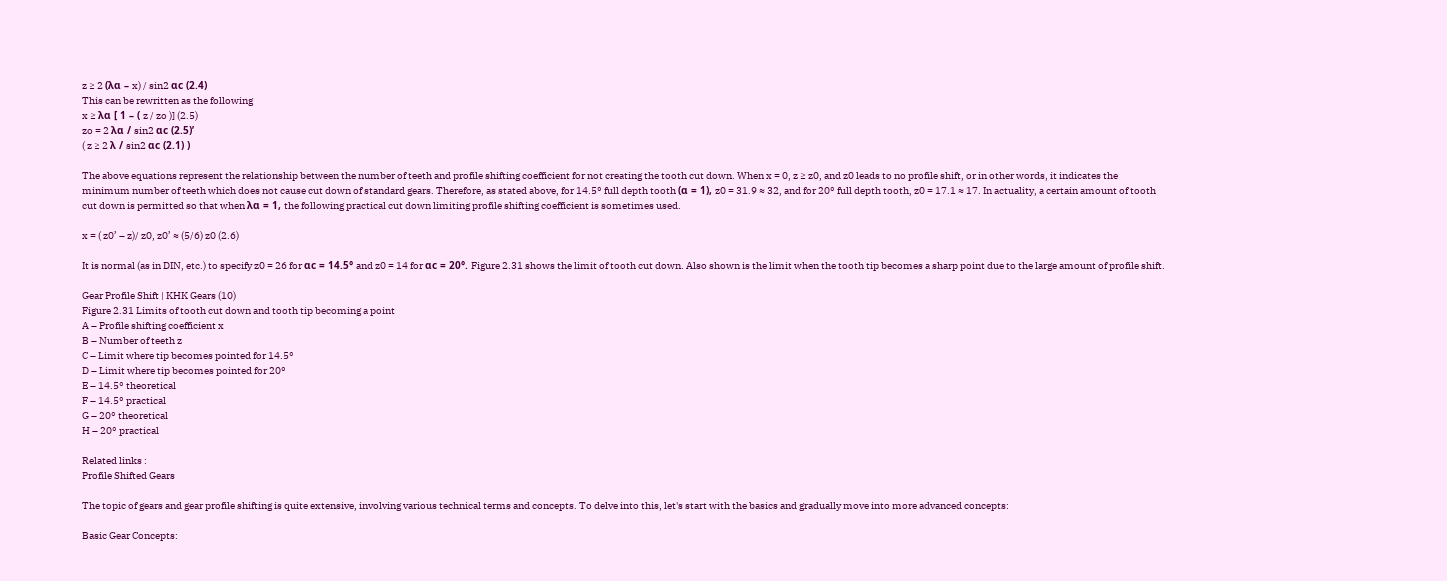z ≥ 2 (λα – x) / sin2 αc (2.4)
This can be rewritten as the following
x ≥ λα [ 1 – ( z / zo )] (2.5)
zo = 2 λα / sin2 αc (2.5)’
( z ≥ 2 λ / sin2 αc (2.1) )

The above equations represent the relationship between the number of teeth and profile shifting coefficient for not creating the tooth cut down. When x = 0, z ≥ z0, and z0 leads to no profile shift, or in other words, it indicates the minimum number of teeth which does not cause cut down of standard gears. Therefore, as stated above, for 14.5° full depth tooth (α = 1), z0 = 31.9 ≈ 32, and for 20° full depth tooth, z0 = 17.1 ≈ 17. In actuality, a certain amount of tooth cut down is permitted so that when λα = 1, the following practical cut down limiting profile shifting coefficient is sometimes used.

x = ( z0’ – z)/ z0, z0’ ≈ (5/6) z0 (2.6)

It is normal (as in DIN, etc.) to specify z0 = 26 for αc = 14.5° and z0 = 14 for αc = 20°. Figure 2.31 shows the limit of tooth cut down. Also shown is the limit when the tooth tip becomes a sharp point due to the large amount of profile shift.

Gear Profile Shift | KHK Gears (10)
Figure 2.31 Limits of tooth cut down and tooth tip becoming a point
A – Profile shifting coefficient x
B – Number of teeth z
C – Limit where tip becomes pointed for 14.5°
D – Limit where tip becomes pointed for 20°
E – 14.5° theoretical
F – 14.5° practical
G – 20° theoretical
H – 20° practical

Related links :
Profile Shifted Gears

The topic of gears and gear profile shifting is quite extensive, involving various technical terms and concepts. To delve into this, let's start with the basics and gradually move into more advanced concepts:

Basic Gear Concepts: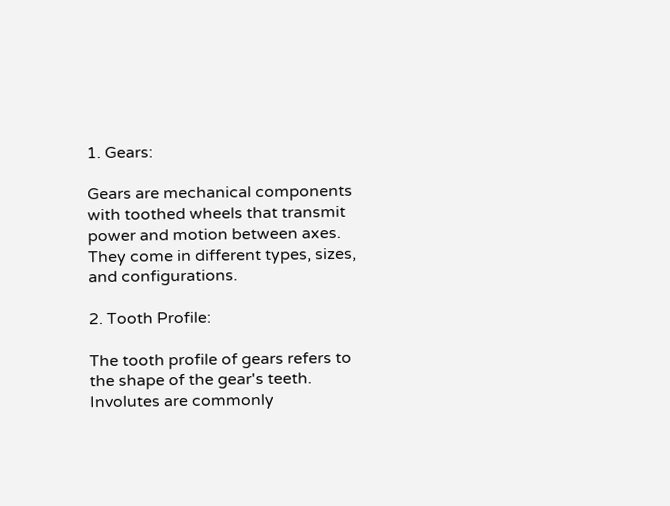1. Gears:

Gears are mechanical components with toothed wheels that transmit power and motion between axes. They come in different types, sizes, and configurations.

2. Tooth Profile:

The tooth profile of gears refers to the shape of the gear's teeth. Involutes are commonly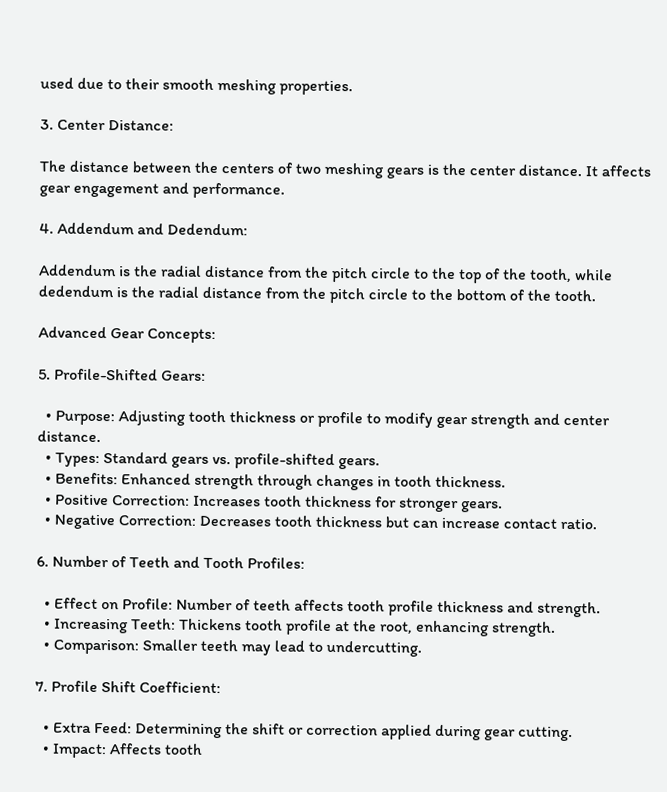used due to their smooth meshing properties.

3. Center Distance:

The distance between the centers of two meshing gears is the center distance. It affects gear engagement and performance.

4. Addendum and Dedendum:

Addendum is the radial distance from the pitch circle to the top of the tooth, while dedendum is the radial distance from the pitch circle to the bottom of the tooth.

Advanced Gear Concepts:

5. Profile-Shifted Gears:

  • Purpose: Adjusting tooth thickness or profile to modify gear strength and center distance.
  • Types: Standard gears vs. profile-shifted gears.
  • Benefits: Enhanced strength through changes in tooth thickness.
  • Positive Correction: Increases tooth thickness for stronger gears.
  • Negative Correction: Decreases tooth thickness but can increase contact ratio.

6. Number of Teeth and Tooth Profiles:

  • Effect on Profile: Number of teeth affects tooth profile thickness and strength.
  • Increasing Teeth: Thickens tooth profile at the root, enhancing strength.
  • Comparison: Smaller teeth may lead to undercutting.

7. Profile Shift Coefficient:

  • Extra Feed: Determining the shift or correction applied during gear cutting.
  • Impact: Affects tooth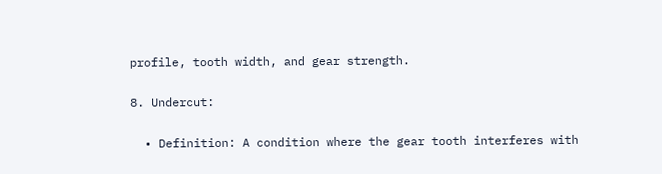profile, tooth width, and gear strength.

8. Undercut:

  • Definition: A condition where the gear tooth interferes with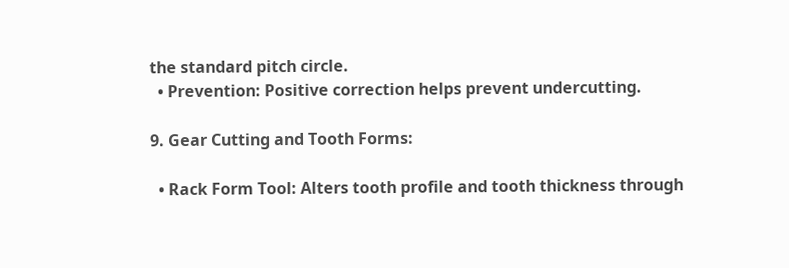the standard pitch circle.
  • Prevention: Positive correction helps prevent undercutting.

9. Gear Cutting and Tooth Forms:

  • Rack Form Tool: Alters tooth profile and tooth thickness through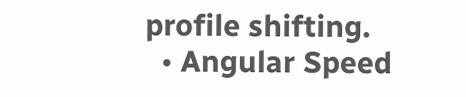profile shifting.
  • Angular Speed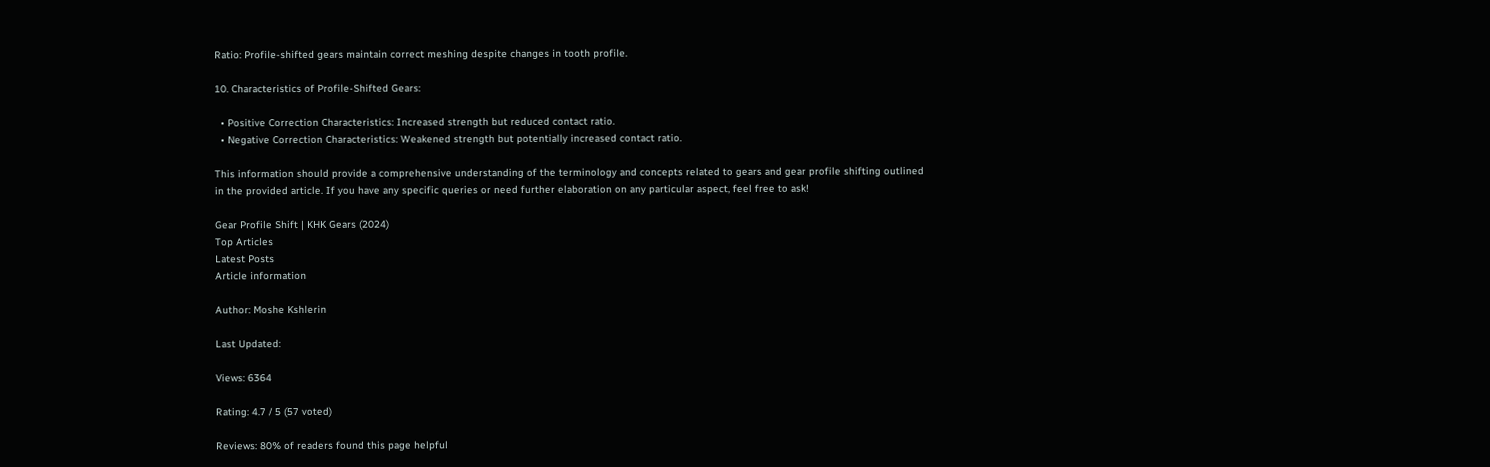Ratio: Profile-shifted gears maintain correct meshing despite changes in tooth profile.

10. Characteristics of Profile-Shifted Gears:

  • Positive Correction Characteristics: Increased strength but reduced contact ratio.
  • Negative Correction Characteristics: Weakened strength but potentially increased contact ratio.

This information should provide a comprehensive understanding of the terminology and concepts related to gears and gear profile shifting outlined in the provided article. If you have any specific queries or need further elaboration on any particular aspect, feel free to ask!

Gear Profile Shift | KHK Gears (2024)
Top Articles
Latest Posts
Article information

Author: Moshe Kshlerin

Last Updated:

Views: 6364

Rating: 4.7 / 5 (57 voted)

Reviews: 80% of readers found this page helpful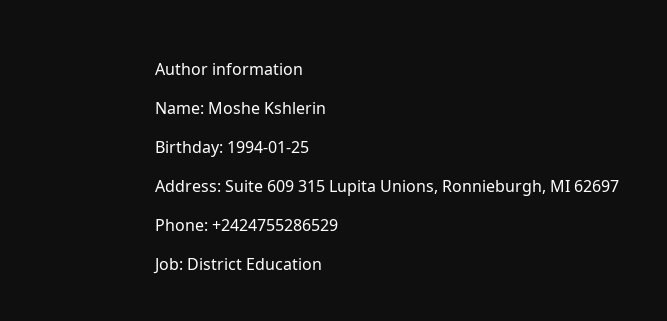Author information

Name: Moshe Kshlerin

Birthday: 1994-01-25

Address: Suite 609 315 Lupita Unions, Ronnieburgh, MI 62697

Phone: +2424755286529

Job: District Education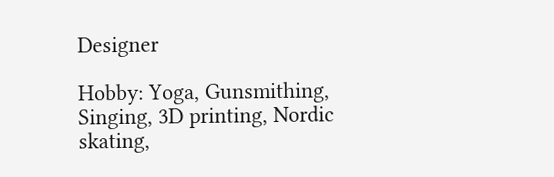Designer

Hobby: Yoga, Gunsmithing, Singing, 3D printing, Nordic skating,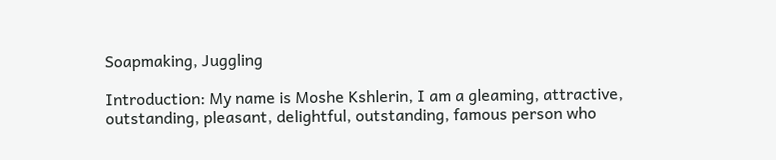Soapmaking, Juggling

Introduction: My name is Moshe Kshlerin, I am a gleaming, attractive, outstanding, pleasant, delightful, outstanding, famous person who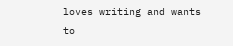loves writing and wants to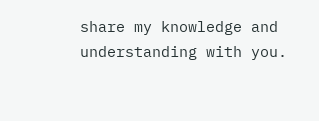share my knowledge and understanding with you.